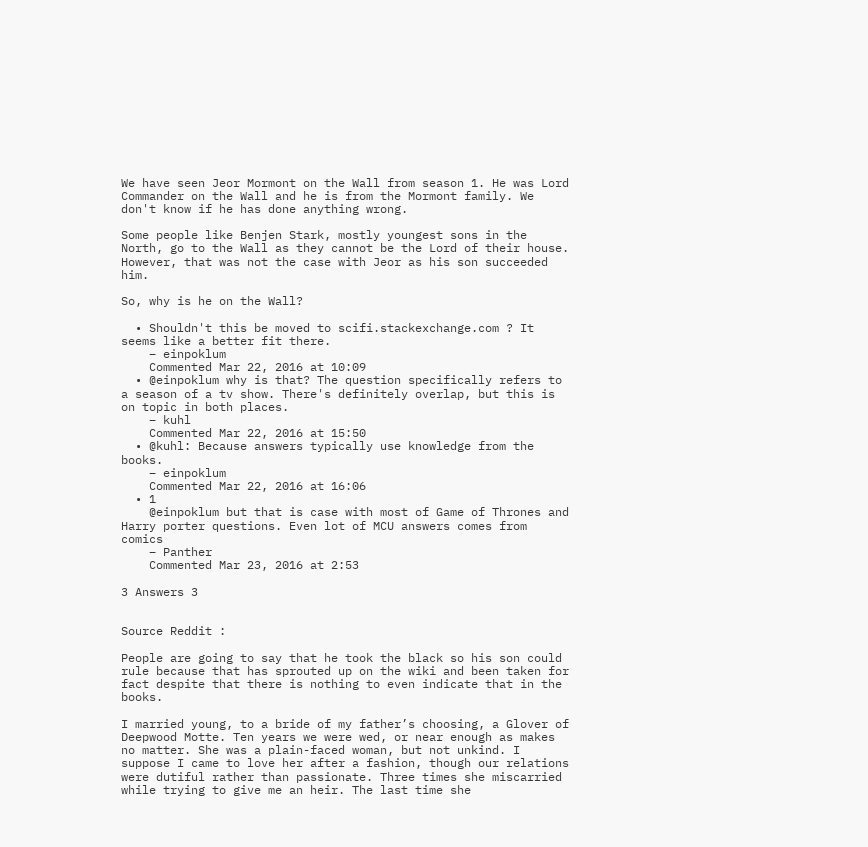We have seen Jeor Mormont on the Wall from season 1. He was Lord Commander on the Wall and he is from the Mormont family. We don't know if he has done anything wrong.

Some people like Benjen Stark, mostly youngest sons in the North, go to the Wall as they cannot be the Lord of their house. However, that was not the case with Jeor as his son succeeded him.

So, why is he on the Wall?

  • Shouldn't this be moved to scifi.stackexchange.com ? It seems like a better fit there.
    – einpoklum
    Commented Mar 22, 2016 at 10:09
  • @einpoklum why is that? The question specifically refers to a season of a tv show. There's definitely overlap, but this is on topic in both places.
    – kuhl
    Commented Mar 22, 2016 at 15:50
  • @kuhl: Because answers typically use knowledge from the books.
    – einpoklum
    Commented Mar 22, 2016 at 16:06
  • 1
    @einpoklum but that is case with most of Game of Thrones and Harry porter questions. Even lot of MCU answers comes from comics
    – Panther
    Commented Mar 23, 2016 at 2:53

3 Answers 3


Source Reddit :

People are going to say that he took the black so his son could rule because that has sprouted up on the wiki and been taken for fact despite that there is nothing to even indicate that in the books.

I married young, to a bride of my father’s choosing, a Glover of Deepwood Motte. Ten years we were wed, or near enough as makes no matter. She was a plain-faced woman, but not unkind. I suppose I came to love her after a fashion, though our relations were dutiful rather than passionate. Three times she miscarried while trying to give me an heir. The last time she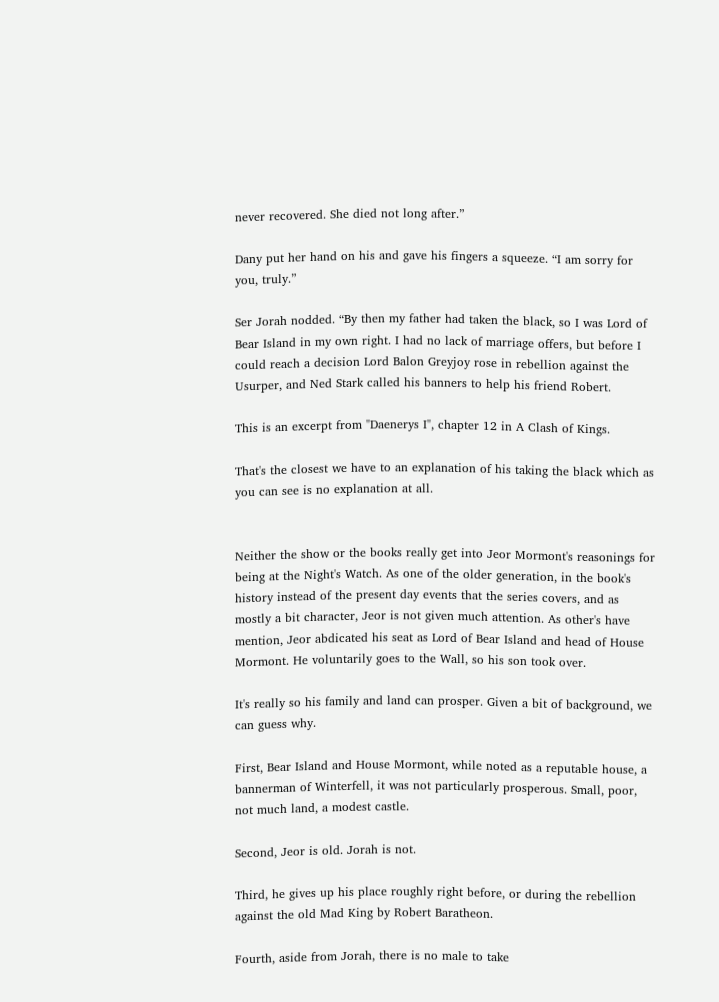never recovered. She died not long after.”

Dany put her hand on his and gave his fingers a squeeze. “I am sorry for you, truly.”

Ser Jorah nodded. “By then my father had taken the black, so I was Lord of Bear Island in my own right. I had no lack of marriage offers, but before I could reach a decision Lord Balon Greyjoy rose in rebellion against the Usurper, and Ned Stark called his banners to help his friend Robert.

This is an excerpt from "Daenerys I", chapter 12 in A Clash of Kings.

That's the closest we have to an explanation of his taking the black which as you can see is no explanation at all.


Neither the show or the books really get into Jeor Mormont's reasonings for being at the Night's Watch. As one of the older generation, in the book's history instead of the present day events that the series covers, and as mostly a bit character, Jeor is not given much attention. As other's have mention, Jeor abdicated his seat as Lord of Bear Island and head of House Mormont. He voluntarily goes to the Wall, so his son took over.

It's really so his family and land can prosper. Given a bit of background, we can guess why.

First, Bear Island and House Mormont, while noted as a reputable house, a bannerman of Winterfell, it was not particularly prosperous. Small, poor, not much land, a modest castle.

Second, Jeor is old. Jorah is not.

Third, he gives up his place roughly right before, or during the rebellion against the old Mad King by Robert Baratheon.

Fourth, aside from Jorah, there is no male to take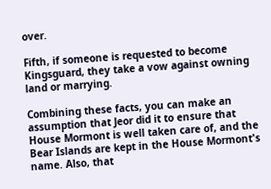over.

Fifth, if someone is requested to become Kingsguard, they take a vow against owning land or marrying.

Combining these facts, you can make an assumption that Jeor did it to ensure that House Mormont is well taken care of, and the Bear Islands are kept in the House Mormont's name. Also, that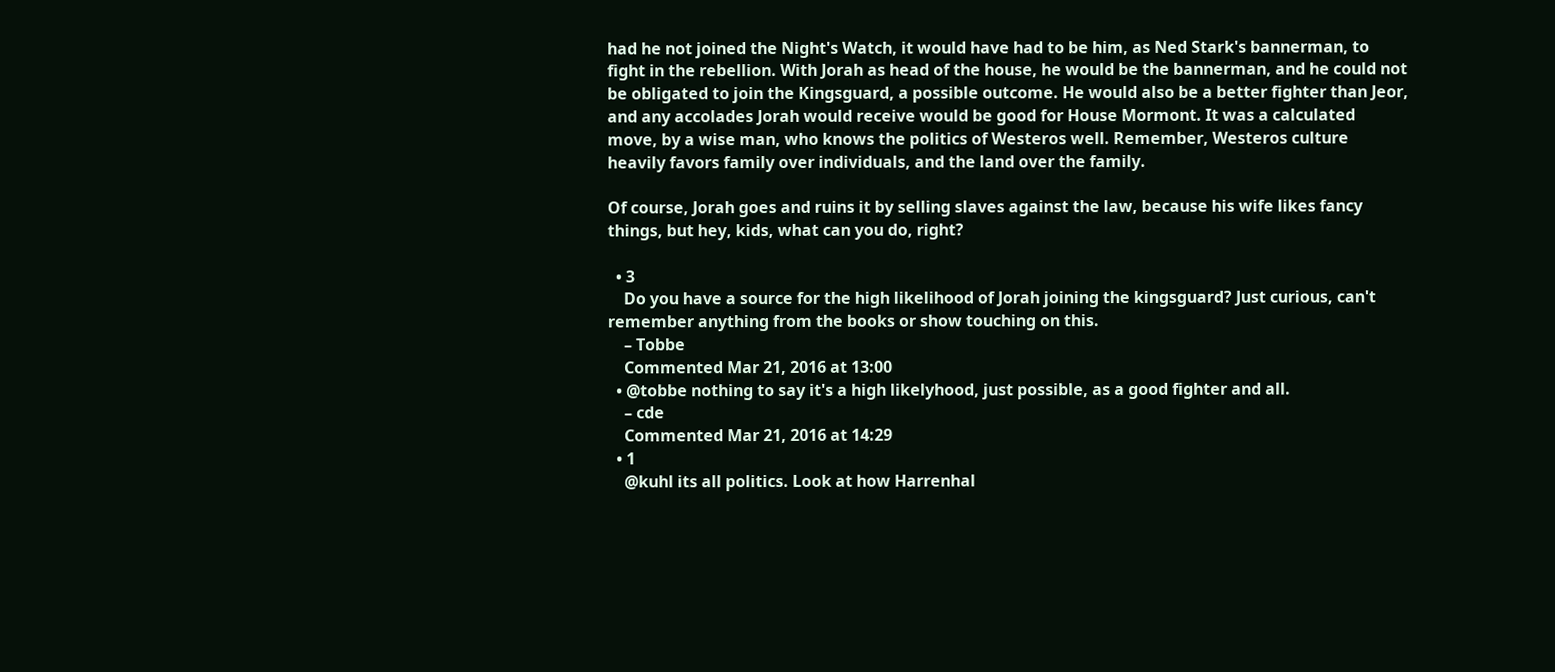had he not joined the Night's Watch, it would have had to be him, as Ned Stark's bannerman, to fight in the rebellion. With Jorah as head of the house, he would be the bannerman, and he could not be obligated to join the Kingsguard, a possible outcome. He would also be a better fighter than Jeor, and any accolades Jorah would receive would be good for House Mormont. It was a calculated move, by a wise man, who knows the politics of Westeros well. Remember, Westeros culture heavily favors family over individuals, and the land over the family.

Of course, Jorah goes and ruins it by selling slaves against the law, because his wife likes fancy things, but hey, kids, what can you do, right?

  • 3
    Do you have a source for the high likelihood of Jorah joining the kingsguard? Just curious, can't remember anything from the books or show touching on this.
    – Tobbe
    Commented Mar 21, 2016 at 13:00
  • @tobbe nothing to say it's a high likelyhood, just possible, as a good fighter and all.
    – cde
    Commented Mar 21, 2016 at 14:29
  • 1
    @kuhl its all politics. Look at how Harrenhal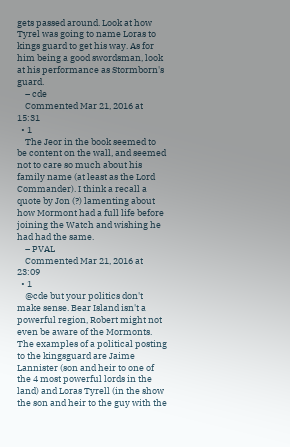gets passed around. Look at how Tyrel was going to name Loras to kings guard to get his way. As for him being a good swordsman, look at his performance as Stormborn's guard.
    – cde
    Commented Mar 21, 2016 at 15:31
  • 1
    The Jeor in the book seemed to be content on the wall, and seemed not to care so much about his family name (at least as the Lord Commander). I think a recall a quote by Jon (?) lamenting about how Mormont had a full life before joining the Watch and wishing he had had the same.
    – PVAL
    Commented Mar 21, 2016 at 23:09
  • 1
    @cde but your politics don't make sense. Bear Island isn't a powerful region, Robert might not even be aware of the Mormonts. The examples of a political posting to the kingsguard are Jaime Lannister (son and heir to one of the 4 most powerful lords in the land) and Loras Tyrell (in the show the son and heir to the guy with the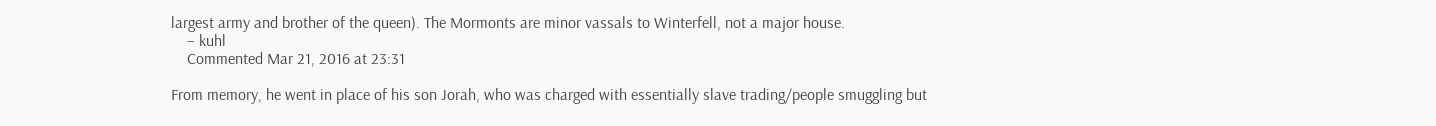largest army and brother of the queen). The Mormonts are minor vassals to Winterfell, not a major house.
    – kuhl
    Commented Mar 21, 2016 at 23:31

From memory, he went in place of his son Jorah, who was charged with essentially slave trading/people smuggling but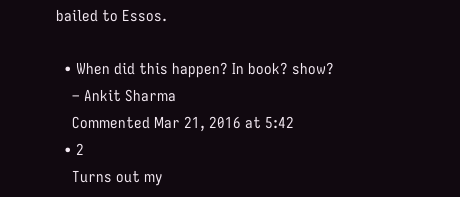bailed to Essos.

  • When did this happen? In book? show?
    – Ankit Sharma
    Commented Mar 21, 2016 at 5:42
  • 2
    Turns out my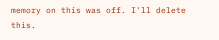memory on this was off. I'll delete this.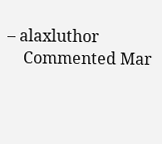– alaxluthor
    Commented Mar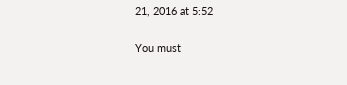21, 2016 at 5:52

You must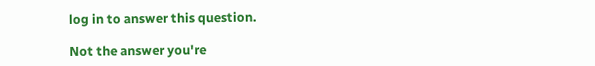log in to answer this question.

Not the answer you're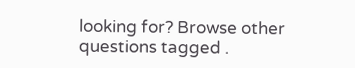looking for? Browse other questions tagged .